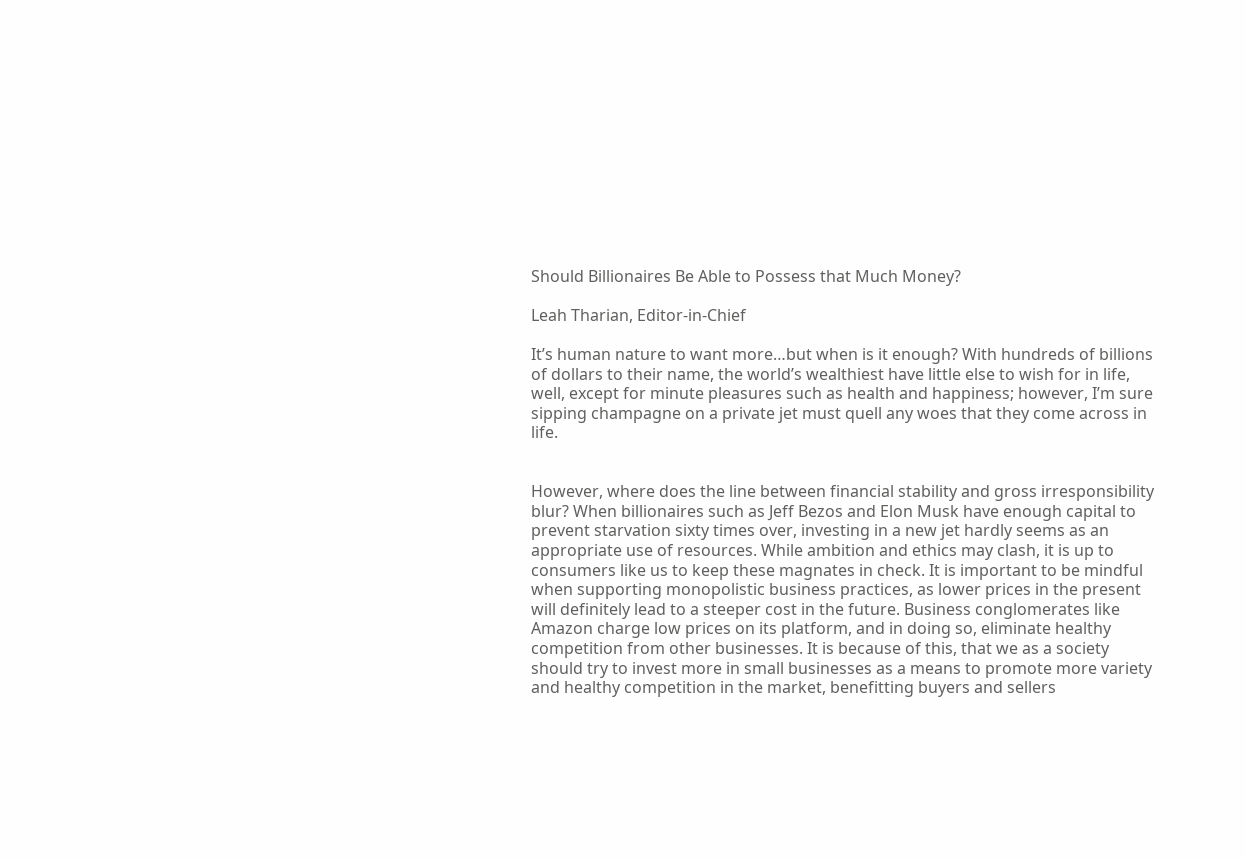Should Billionaires Be Able to Possess that Much Money?

Leah Tharian, Editor-in-Chief

It’s human nature to want more…but when is it enough? With hundreds of billions of dollars to their name, the world’s wealthiest have little else to wish for in life, well, except for minute pleasures such as health and happiness; however, I’m sure sipping champagne on a private jet must quell any woes that they come across in life.


However, where does the line between financial stability and gross irresponsibility blur? When billionaires such as Jeff Bezos and Elon Musk have enough capital to prevent starvation sixty times over, investing in a new jet hardly seems as an appropriate use of resources. While ambition and ethics may clash, it is up to consumers like us to keep these magnates in check. It is important to be mindful when supporting monopolistic business practices, as lower prices in the present will definitely lead to a steeper cost in the future. Business conglomerates like Amazon charge low prices on its platform, and in doing so, eliminate healthy competition from other businesses. It is because of this, that we as a society should try to invest more in small businesses as a means to promote more variety and healthy competition in the market, benefitting buyers and sellers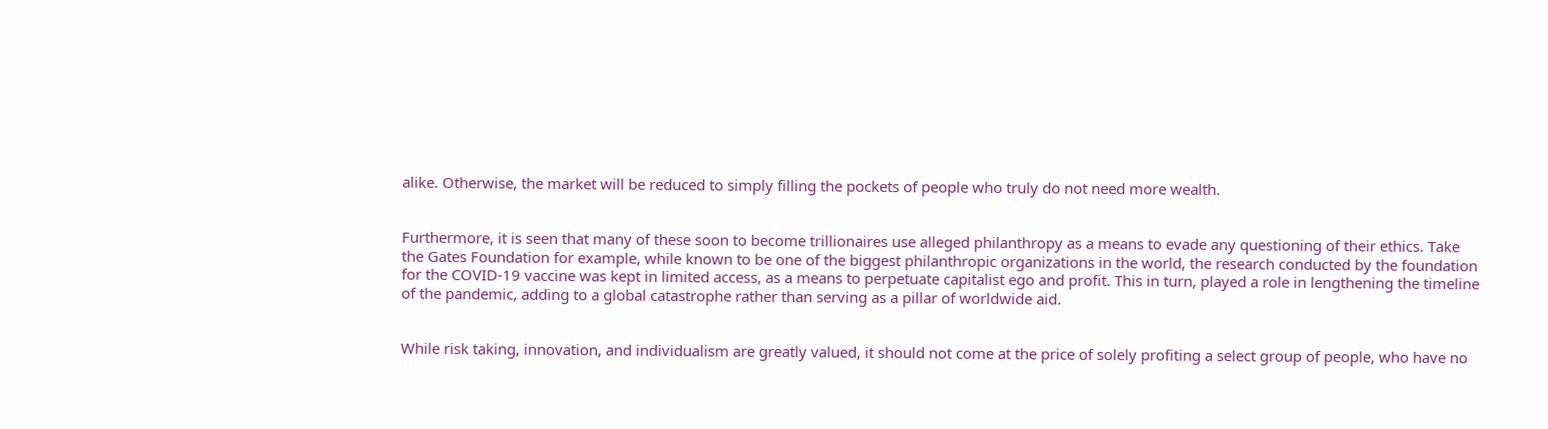alike. Otherwise, the market will be reduced to simply filling the pockets of people who truly do not need more wealth.


Furthermore, it is seen that many of these soon to become trillionaires use alleged philanthropy as a means to evade any questioning of their ethics. Take the Gates Foundation for example, while known to be one of the biggest philanthropic organizations in the world, the research conducted by the foundation for the COVID-19 vaccine was kept in limited access, as a means to perpetuate capitalist ego and profit. This in turn, played a role in lengthening the timeline of the pandemic, adding to a global catastrophe rather than serving as a pillar of worldwide aid.


While risk taking, innovation, and individualism are greatly valued, it should not come at the price of solely profiting a select group of people, who have no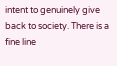intent to genuinely give back to society. There is a fine line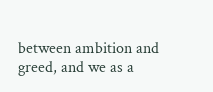between ambition and greed, and we as a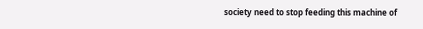society need to stop feeding this machine of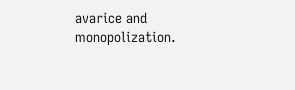avarice and monopolization.